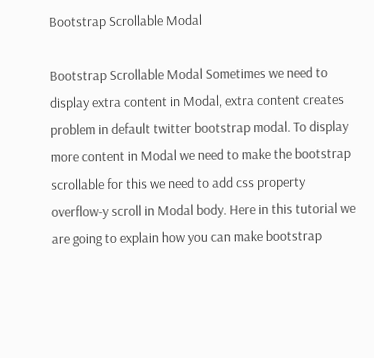Bootstrap Scrollable Modal

Bootstrap Scrollable Modal Sometimes we need to display extra content in Modal, extra content creates problem in default twitter bootstrap modal. To display more content in Modal we need to make the bootstrap scrollable for this we need to add css property overflow-y scroll in Modal body. Here in this tutorial we are going to explain how you can make bootstrap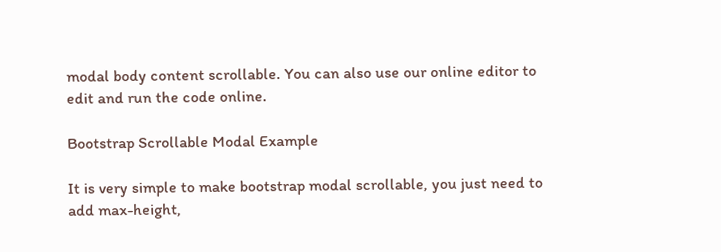modal body content scrollable. You can also use our online editor to edit and run the code online.

Bootstrap Scrollable Modal Example

It is very simple to make bootstrap modal scrollable, you just need to add max-height,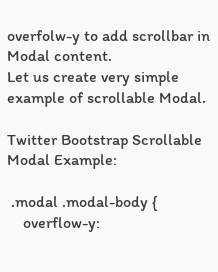overfolw-y to add scrollbar in Modal content.
Let us create very simple example of scrollable Modal.

Twitter Bootstrap Scrollable Modal Example:

 .modal .modal-body {
    overflow-y: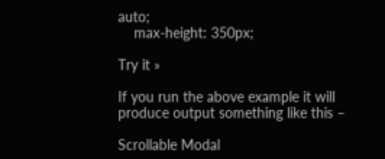auto;
    max-height: 350px;

Try it »

If you run the above example it will produce output something like this –

Scrollable Modal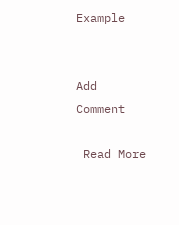Example


Add Comment

 Read More